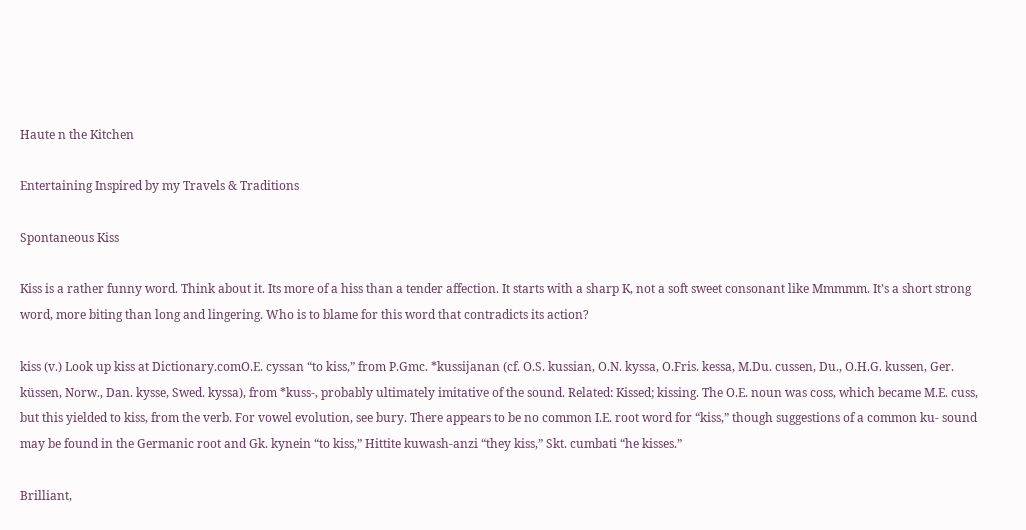Haute n the Kitchen

Entertaining Inspired by my Travels & Traditions

Spontaneous Kiss

Kiss is a rather funny word. Think about it. Its more of a hiss than a tender affection. It starts with a sharp K, not a soft sweet consonant like Mmmmm. It’s a short strong word, more biting than long and lingering. Who is to blame for this word that contradicts its action?

kiss (v.) Look up kiss at Dictionary.comO.E. cyssan “to kiss,” from P.Gmc. *kussijanan (cf. O.S. kussian, O.N. kyssa, O.Fris. kessa, M.Du. cussen, Du., O.H.G. kussen, Ger. küssen, Norw., Dan. kysse, Swed. kyssa), from *kuss-, probably ultimately imitative of the sound. Related: Kissed; kissing. The O.E. noun was coss, which became M.E. cuss, but this yielded to kiss, from the verb. For vowel evolution, see bury. There appears to be no common I.E. root word for “kiss,” though suggestions of a common ku- sound may be found in the Germanic root and Gk. kynein “to kiss,” Hittite kuwash-anzi “they kiss,” Skt. cumbati “he kisses.”

Brilliant,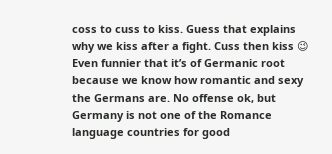coss to cuss to kiss. Guess that explains why we kiss after a fight. Cuss then kiss 😉 Even funnier that it’s of Germanic root because we know how romantic and sexy the Germans are. No offense ok, but Germany is not one of the Romance language countries for good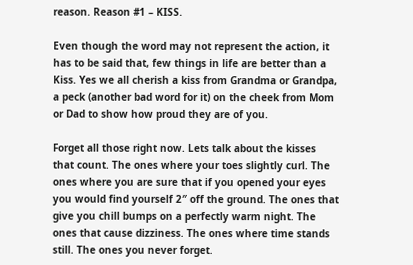reason. Reason #1 – KISS.

Even though the word may not represent the action, it has to be said that, few things in life are better than a Kiss. Yes we all cherish a kiss from Grandma or Grandpa, a peck (another bad word for it) on the cheek from Mom or Dad to show how proud they are of you.

Forget all those right now. Lets talk about the kisses that count. The ones where your toes slightly curl. The ones where you are sure that if you opened your eyes you would find yourself 2″ off the ground. The ones that give you chill bumps on a perfectly warm night. The ones that cause dizziness. The ones where time stands still. The ones you never forget.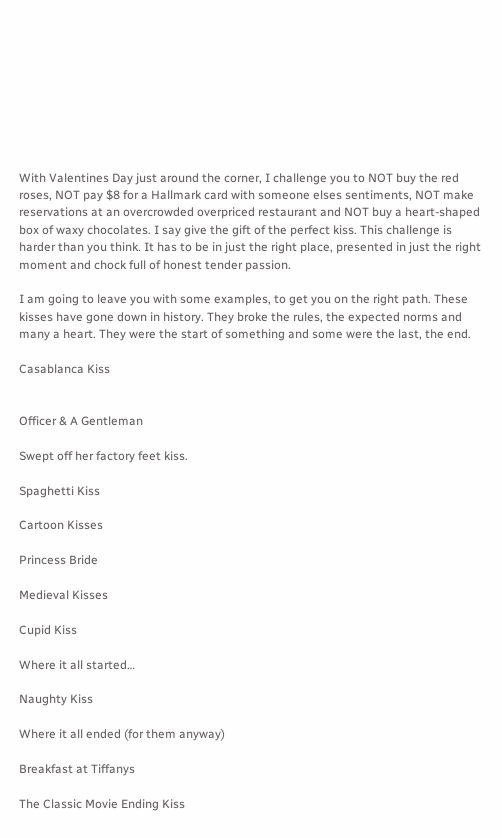With Valentines Day just around the corner, I challenge you to NOT buy the red roses, NOT pay $8 for a Hallmark card with someone elses sentiments, NOT make reservations at an overcrowded overpriced restaurant and NOT buy a heart-shaped box of waxy chocolates. I say give the gift of the perfect kiss. This challenge is harder than you think. It has to be in just the right place, presented in just the right moment and chock full of honest tender passion.

I am going to leave you with some examples, to get you on the right path. These kisses have gone down in history. They broke the rules, the expected norms and many a heart. They were the start of something and some were the last, the end.

Casablanca Kiss


Officer & A Gentleman

Swept off her factory feet kiss.

Spaghetti Kiss

Cartoon Kisses

Princess Bride

Medieval Kisses

Cupid Kiss

Where it all started…

Naughty Kiss

Where it all ended (for them anyway)

Breakfast at Tiffanys

The Classic Movie Ending Kiss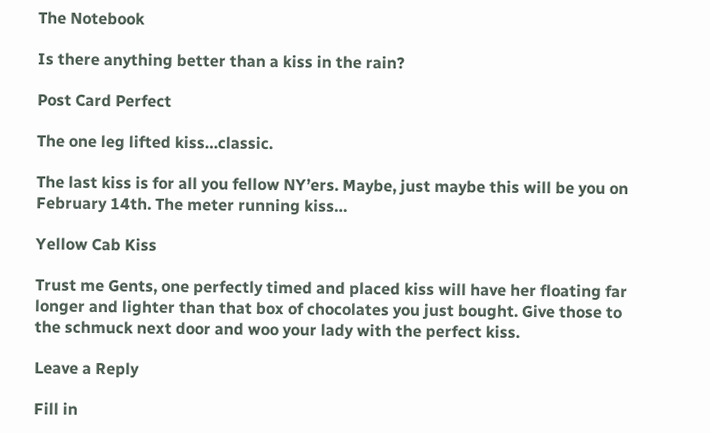The Notebook

Is there anything better than a kiss in the rain?

Post Card Perfect

The one leg lifted kiss…classic.

The last kiss is for all you fellow NY’ers. Maybe, just maybe this will be you on February 14th. The meter running kiss…

Yellow Cab Kiss

Trust me Gents, one perfectly timed and placed kiss will have her floating far longer and lighter than that box of chocolates you just bought. Give those to the schmuck next door and woo your lady with the perfect kiss.

Leave a Reply

Fill in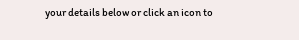your details below or click an icon to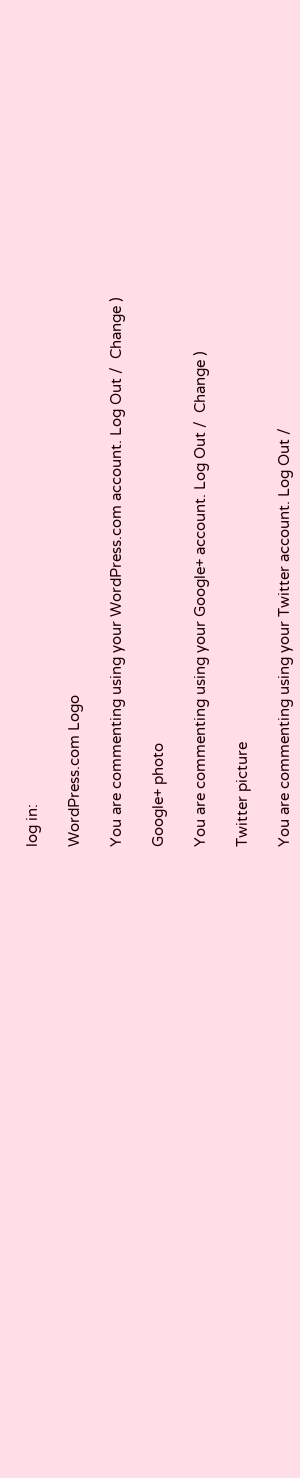log in:

WordPress.com Logo

You are commenting using your WordPress.com account. Log Out /  Change )

Google+ photo

You are commenting using your Google+ account. Log Out /  Change )

Twitter picture

You are commenting using your Twitter account. Log Out /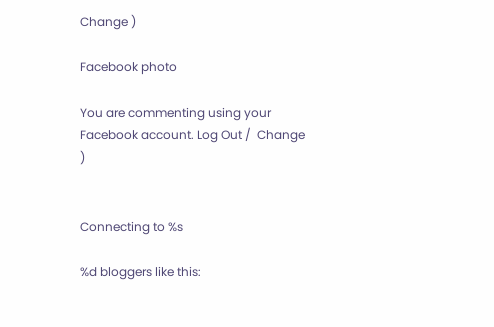Change )

Facebook photo

You are commenting using your Facebook account. Log Out /  Change )


Connecting to %s

%d bloggers like this: